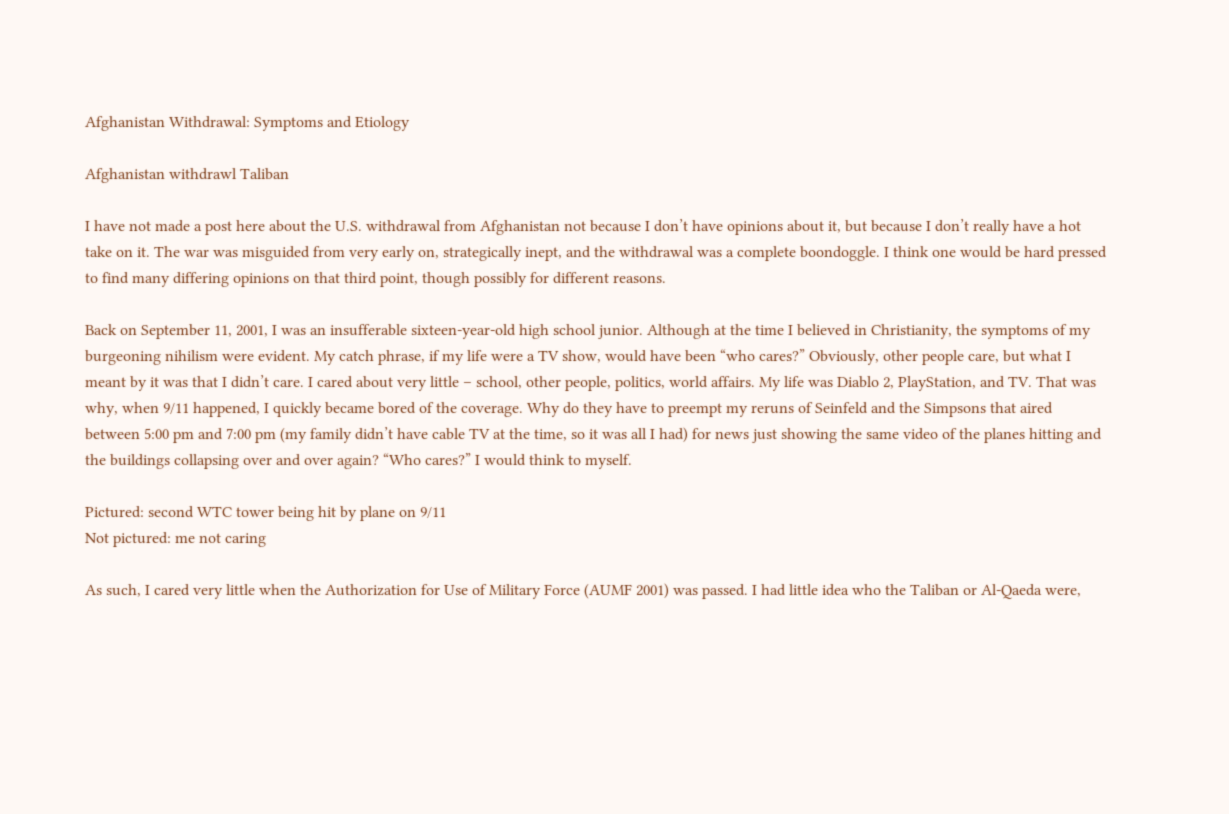Afghanistan Withdrawal: Symptoms and Etiology

Afghanistan withdrawl Taliban

I have not made a post here about the U.S. withdrawal from Afghanistan not because I don’t have opinions about it, but because I don’t really have a hot take on it. The war was misguided from very early on, strategically inept, and the withdrawal was a complete boondoggle. I think one would be hard pressed to find many differing opinions on that third point, though possibly for different reasons.

Back on September 11, 2001, I was an insufferable sixteen-year-old high school junior. Although at the time I believed in Christianity, the symptoms of my burgeoning nihilism were evident. My catch phrase, if my life were a TV show, would have been “who cares?” Obviously, other people care, but what I meant by it was that I didn’t care. I cared about very little – school, other people, politics, world affairs. My life was Diablo 2, PlayStation, and TV. That was why, when 9/11 happened, I quickly became bored of the coverage. Why do they have to preempt my reruns of Seinfeld and the Simpsons that aired between 5:00 pm and 7:00 pm (my family didn’t have cable TV at the time, so it was all I had) for news just showing the same video of the planes hitting and the buildings collapsing over and over again? “Who cares?” I would think to myself.

Pictured: second WTC tower being hit by plane on 9/11
Not pictured: me not caring

As such, I cared very little when the Authorization for Use of Military Force (AUMF 2001) was passed. I had little idea who the Taliban or Al-Qaeda were,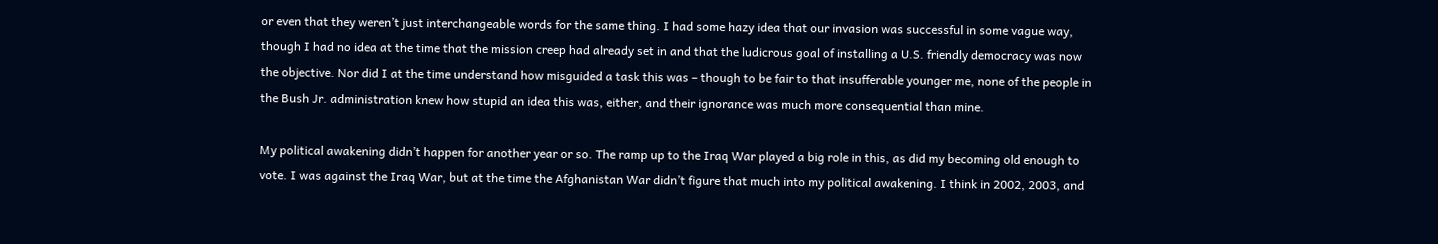or even that they weren’t just interchangeable words for the same thing. I had some hazy idea that our invasion was successful in some vague way, though I had no idea at the time that the mission creep had already set in and that the ludicrous goal of installing a U.S. friendly democracy was now the objective. Nor did I at the time understand how misguided a task this was – though to be fair to that insufferable younger me, none of the people in the Bush Jr. administration knew how stupid an idea this was, either, and their ignorance was much more consequential than mine.

My political awakening didn’t happen for another year or so. The ramp up to the Iraq War played a big role in this, as did my becoming old enough to vote. I was against the Iraq War, but at the time the Afghanistan War didn’t figure that much into my political awakening. I think in 2002, 2003, and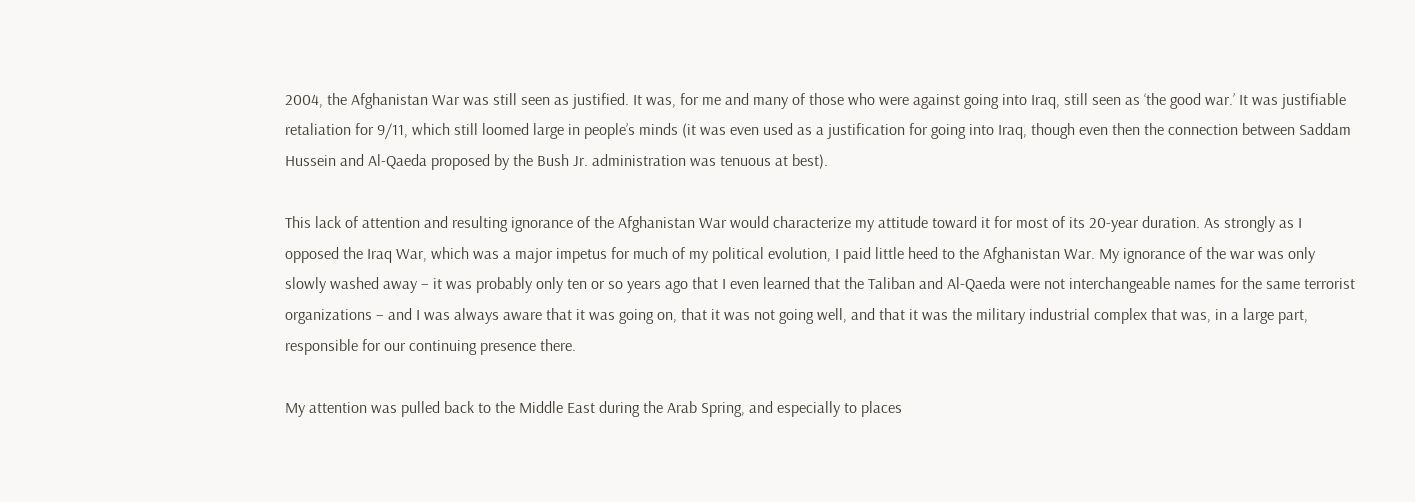2004, the Afghanistan War was still seen as justified. It was, for me and many of those who were against going into Iraq, still seen as ‘the good war.’ It was justifiable retaliation for 9/11, which still loomed large in people’s minds (it was even used as a justification for going into Iraq, though even then the connection between Saddam Hussein and Al-Qaeda proposed by the Bush Jr. administration was tenuous at best).

This lack of attention and resulting ignorance of the Afghanistan War would characterize my attitude toward it for most of its 20-year duration. As strongly as I opposed the Iraq War, which was a major impetus for much of my political evolution, I paid little heed to the Afghanistan War. My ignorance of the war was only slowly washed away – it was probably only ten or so years ago that I even learned that the Taliban and Al-Qaeda were not interchangeable names for the same terrorist organizations – and I was always aware that it was going on, that it was not going well, and that it was the military industrial complex that was, in a large part, responsible for our continuing presence there.

My attention was pulled back to the Middle East during the Arab Spring, and especially to places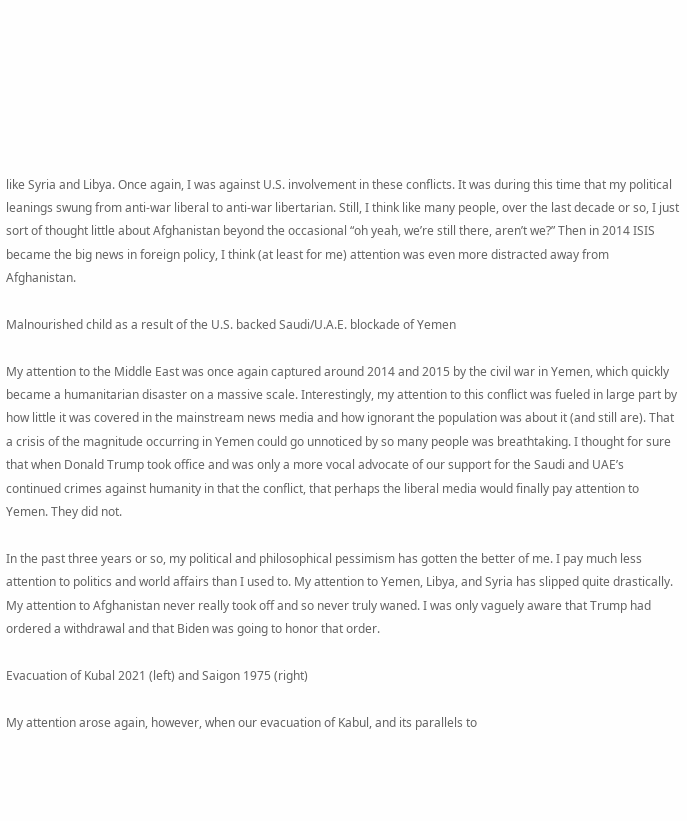like Syria and Libya. Once again, I was against U.S. involvement in these conflicts. It was during this time that my political leanings swung from anti-war liberal to anti-war libertarian. Still, I think like many people, over the last decade or so, I just sort of thought little about Afghanistan beyond the occasional “oh yeah, we’re still there, aren’t we?” Then in 2014 ISIS became the big news in foreign policy, I think (at least for me) attention was even more distracted away from Afghanistan.

Malnourished child as a result of the U.S. backed Saudi/U.A.E. blockade of Yemen

My attention to the Middle East was once again captured around 2014 and 2015 by the civil war in Yemen, which quickly became a humanitarian disaster on a massive scale. Interestingly, my attention to this conflict was fueled in large part by how little it was covered in the mainstream news media and how ignorant the population was about it (and still are). That a crisis of the magnitude occurring in Yemen could go unnoticed by so many people was breathtaking. I thought for sure that when Donald Trump took office and was only a more vocal advocate of our support for the Saudi and UAE’s continued crimes against humanity in that the conflict, that perhaps the liberal media would finally pay attention to Yemen. They did not.

In the past three years or so, my political and philosophical pessimism has gotten the better of me. I pay much less attention to politics and world affairs than I used to. My attention to Yemen, Libya, and Syria has slipped quite drastically. My attention to Afghanistan never really took off and so never truly waned. I was only vaguely aware that Trump had ordered a withdrawal and that Biden was going to honor that order.

Evacuation of Kubal 2021 (left) and Saigon 1975 (right)

My attention arose again, however, when our evacuation of Kabul, and its parallels to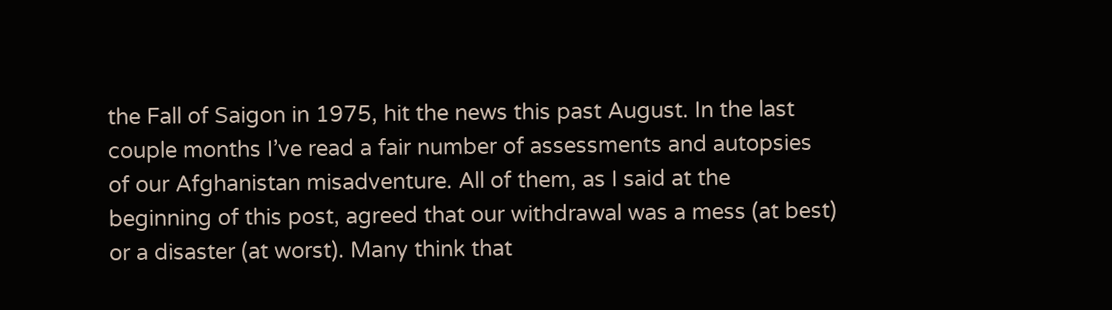the Fall of Saigon in 1975, hit the news this past August. In the last couple months I’ve read a fair number of assessments and autopsies of our Afghanistan misadventure. All of them, as I said at the beginning of this post, agreed that our withdrawal was a mess (at best) or a disaster (at worst). Many think that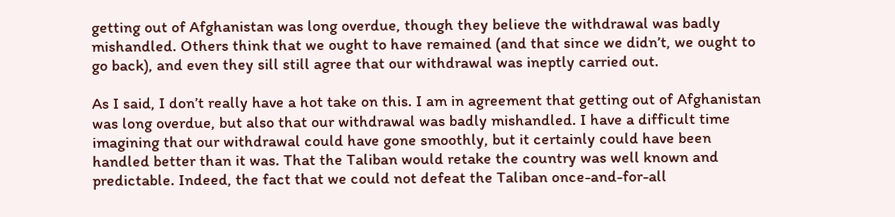getting out of Afghanistan was long overdue, though they believe the withdrawal was badly mishandled. Others think that we ought to have remained (and that since we didn’t, we ought to go back), and even they sill still agree that our withdrawal was ineptly carried out.

As I said, I don’t really have a hot take on this. I am in agreement that getting out of Afghanistan was long overdue, but also that our withdrawal was badly mishandled. I have a difficult time imagining that our withdrawal could have gone smoothly, but it certainly could have been handled better than it was. That the Taliban would retake the country was well known and predictable. Indeed, the fact that we could not defeat the Taliban once-and-for-all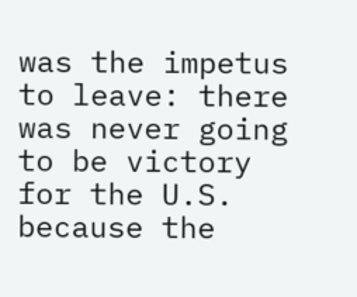was the impetus to leave: there was never going to be victory for the U.S. because the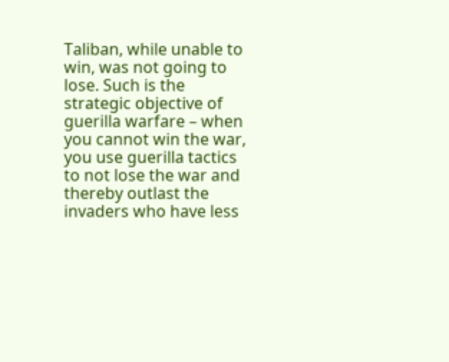Taliban, while unable to win, was not going to lose. Such is the strategic objective of guerilla warfare – when you cannot win the war, you use guerilla tactics to not lose the war and thereby outlast the invaders who have less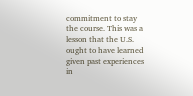commitment to stay the course. This was a lesson that the U.S. ought to have learned given past experiences in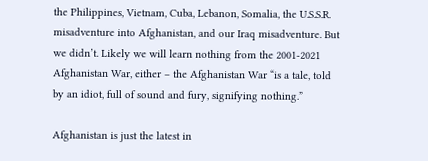the Philippines, Vietnam, Cuba, Lebanon, Somalia, the U.S.S.R. misadventure into Afghanistan, and our Iraq misadventure. But we didn’t. Likely we will learn nothing from the 2001-2021 Afghanistan War, either – the Afghanistan War “is a tale, told by an idiot, full of sound and fury, signifying nothing.”

Afghanistan is just the latest in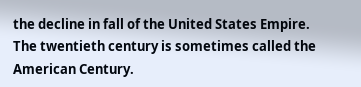the decline in fall of the United States Empire. The twentieth century is sometimes called the American Century.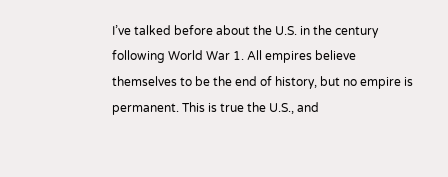I’ve talked before about the U.S. in the century following World War 1. All empires believe themselves to be the end of history, but no empire is permanent. This is true the U.S., and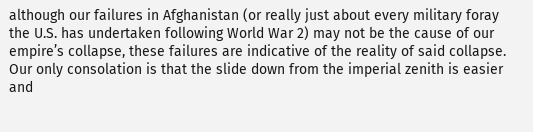although our failures in Afghanistan (or really just about every military foray the U.S. has undertaken following World War 2) may not be the cause of our empire’s collapse, these failures are indicative of the reality of said collapse. Our only consolation is that the slide down from the imperial zenith is easier and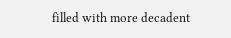filled with more decadent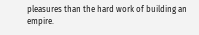pleasures than the hard work of building an empire.